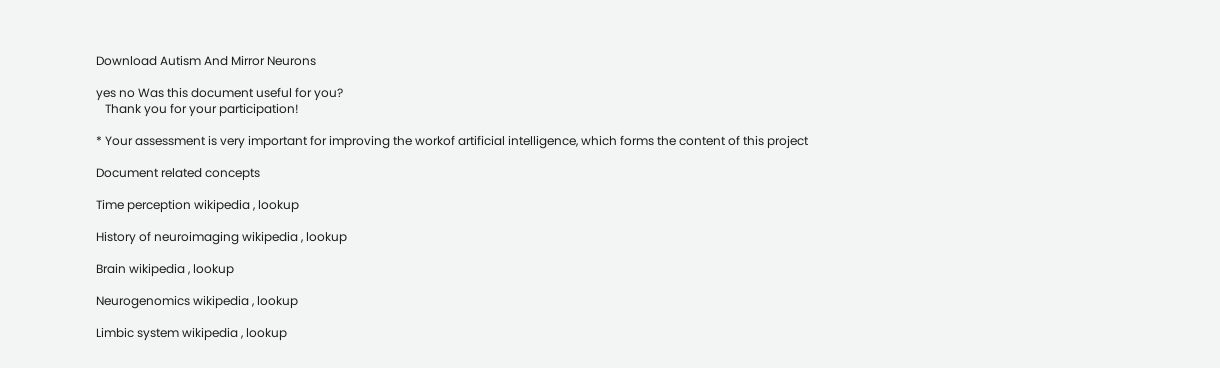Download Autism And Mirror Neurons

yes no Was this document useful for you?
   Thank you for your participation!

* Your assessment is very important for improving the workof artificial intelligence, which forms the content of this project

Document related concepts

Time perception wikipedia , lookup

History of neuroimaging wikipedia , lookup

Brain wikipedia , lookup

Neurogenomics wikipedia , lookup

Limbic system wikipedia , lookup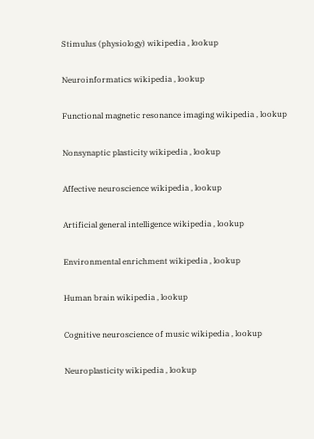Stimulus (physiology) wikipedia , lookup

Neuroinformatics wikipedia , lookup

Functional magnetic resonance imaging wikipedia , lookup

Nonsynaptic plasticity wikipedia , lookup

Affective neuroscience wikipedia , lookup

Artificial general intelligence wikipedia , lookup

Environmental enrichment wikipedia , lookup

Human brain wikipedia , lookup

Cognitive neuroscience of music wikipedia , lookup

Neuroplasticity wikipedia , lookup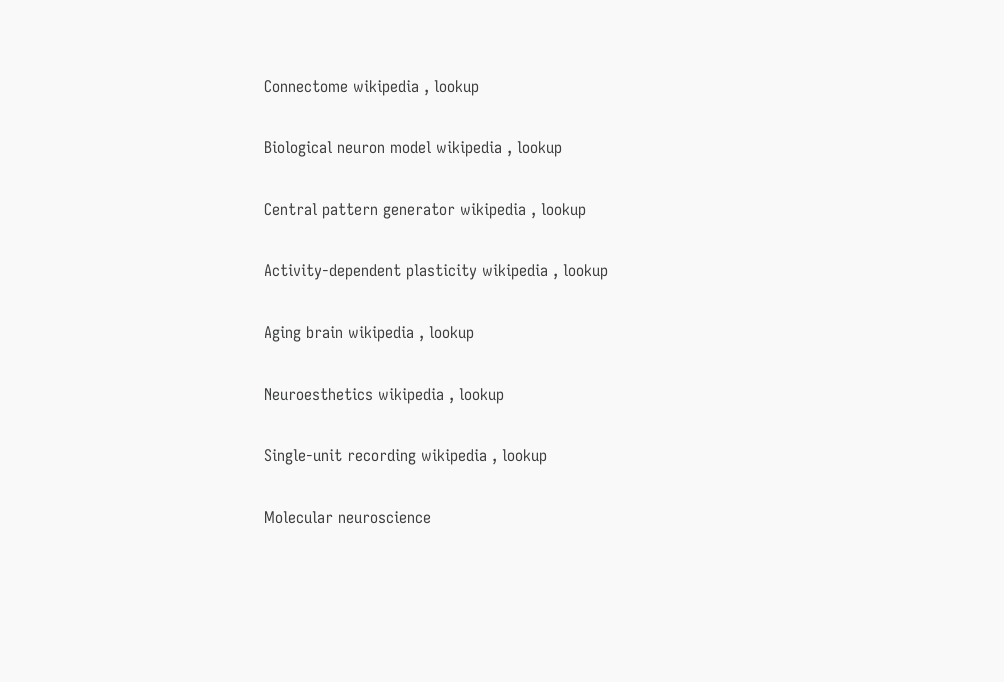Connectome wikipedia , lookup

Biological neuron model wikipedia , lookup

Central pattern generator wikipedia , lookup

Activity-dependent plasticity wikipedia , lookup

Aging brain wikipedia , lookup

Neuroesthetics wikipedia , lookup

Single-unit recording wikipedia , lookup

Molecular neuroscience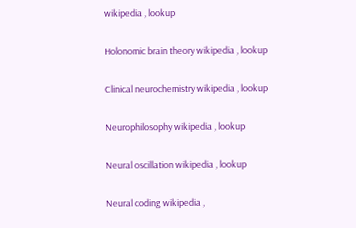wikipedia , lookup

Holonomic brain theory wikipedia , lookup

Clinical neurochemistry wikipedia , lookup

Neurophilosophy wikipedia , lookup

Neural oscillation wikipedia , lookup

Neural coding wikipedia ,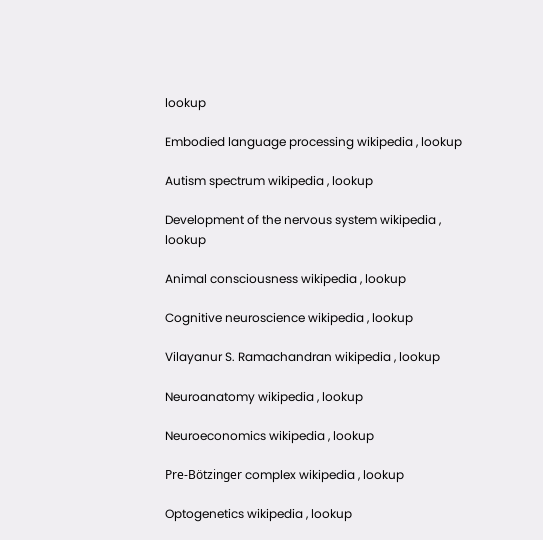lookup

Embodied language processing wikipedia , lookup

Autism spectrum wikipedia , lookup

Development of the nervous system wikipedia , lookup

Animal consciousness wikipedia , lookup

Cognitive neuroscience wikipedia , lookup

Vilayanur S. Ramachandran wikipedia , lookup

Neuroanatomy wikipedia , lookup

Neuroeconomics wikipedia , lookup

Pre-Bötzinger complex wikipedia , lookup

Optogenetics wikipedia , lookup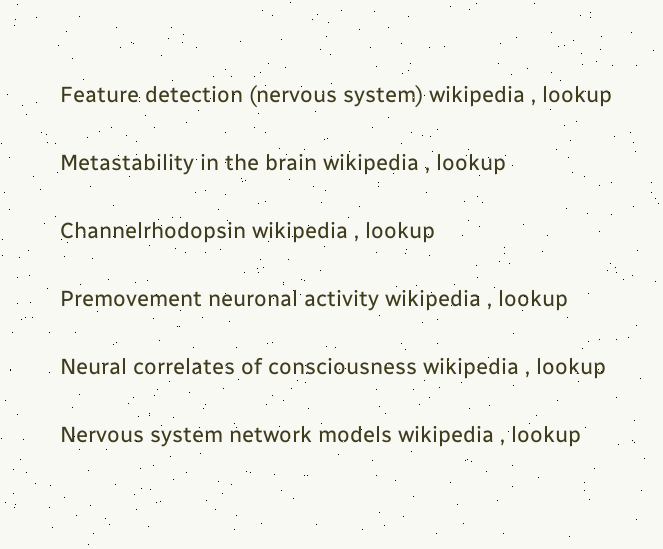Feature detection (nervous system) wikipedia , lookup

Metastability in the brain wikipedia , lookup

Channelrhodopsin wikipedia , lookup

Premovement neuronal activity wikipedia , lookup

Neural correlates of consciousness wikipedia , lookup

Nervous system network models wikipedia , lookup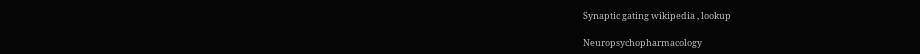Synaptic gating wikipedia , lookup

Neuropsychopharmacology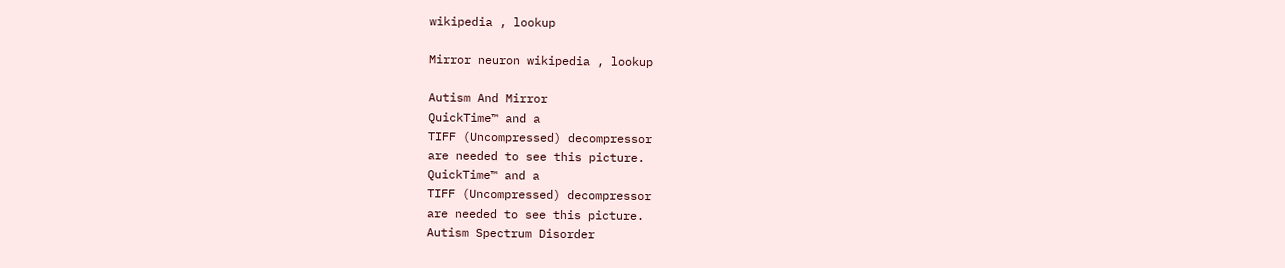wikipedia , lookup

Mirror neuron wikipedia , lookup

Autism And Mirror
QuickTime™ and a
TIFF (Uncompressed) decompressor
are needed to see this picture.
QuickTime™ and a
TIFF (Uncompressed) decompressor
are needed to see this picture.
Autism Spectrum Disorder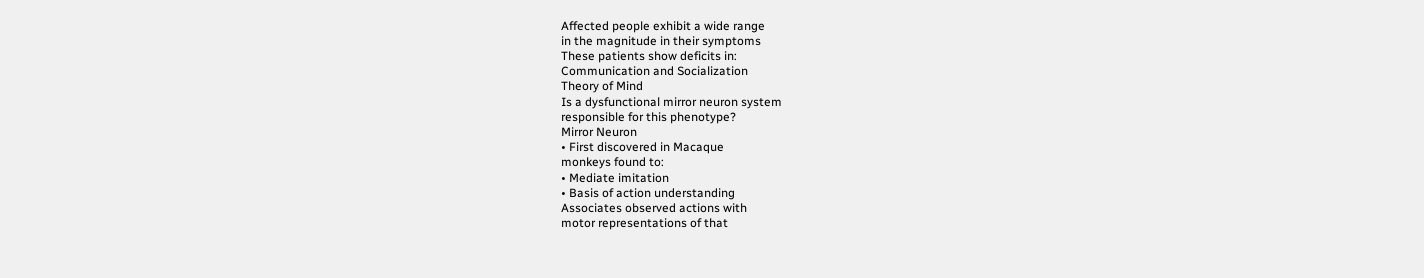Affected people exhibit a wide range
in the magnitude in their symptoms
These patients show deficits in:
Communication and Socialization
Theory of Mind
Is a dysfunctional mirror neuron system
responsible for this phenotype?
Mirror Neuron
• First discovered in Macaque
monkeys found to:
• Mediate imitation
• Basis of action understanding
Associates observed actions with
motor representations of that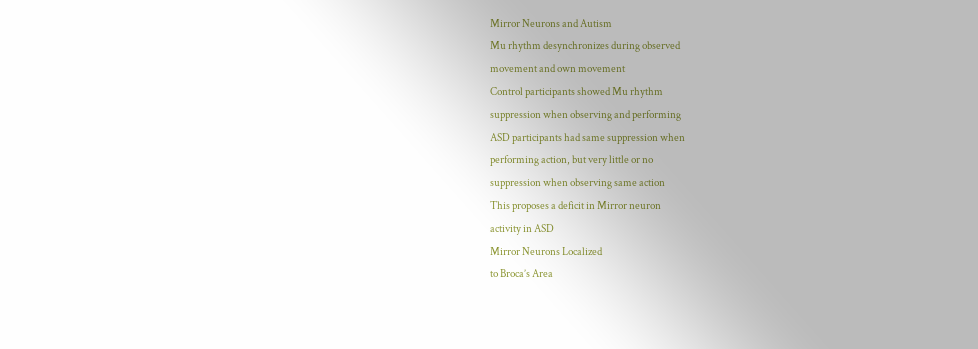Mirror Neurons and Autism
Mu rhythm desynchronizes during observed
movement and own movement
Control participants showed Mu rhythm
suppression when observing and performing
ASD participants had same suppression when
performing action, but very little or no
suppression when observing same action
This proposes a deficit in Mirror neuron
activity in ASD
Mirror Neurons Localized
to Broca’s Area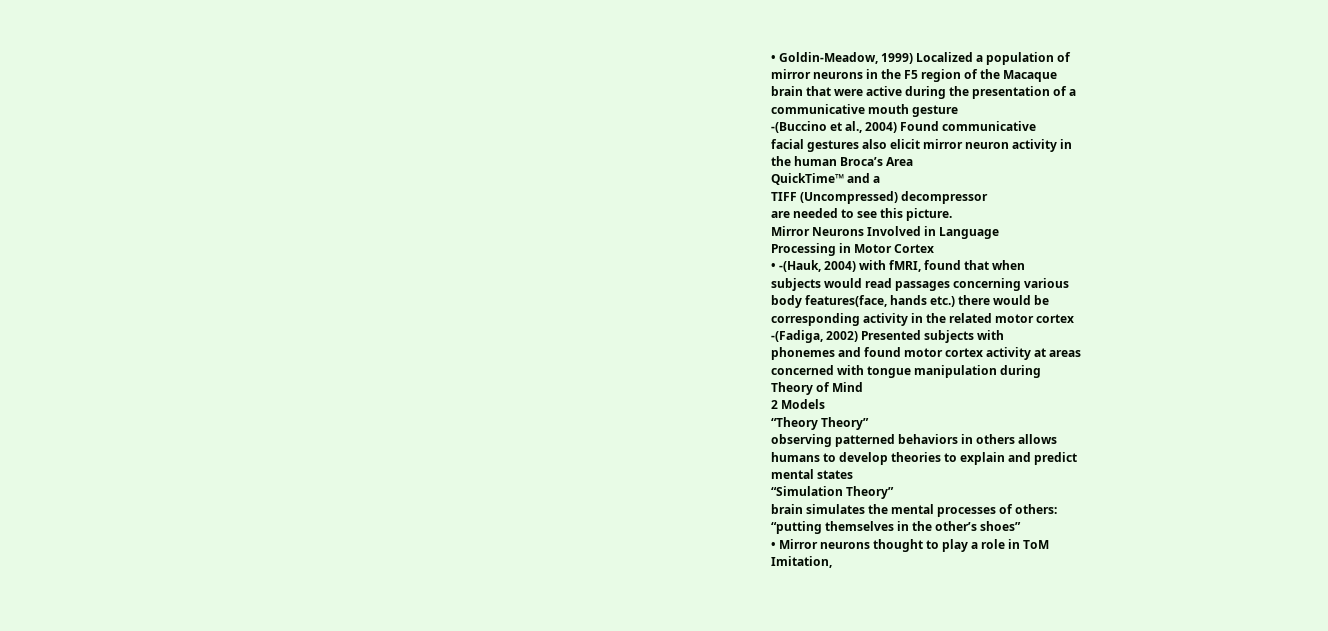• Goldin-Meadow, 1999) Localized a population of
mirror neurons in the F5 region of the Macaque
brain that were active during the presentation of a
communicative mouth gesture
-(Buccino et al., 2004) Found communicative
facial gestures also elicit mirror neuron activity in
the human Broca’s Area
QuickTime™ and a
TIFF (Uncompressed) decompressor
are needed to see this picture.
Mirror Neurons Involved in Language
Processing in Motor Cortex
• -(Hauk, 2004) with fMRI, found that when
subjects would read passages concerning various
body features(face, hands etc.) there would be
corresponding activity in the related motor cortex
-(Fadiga, 2002) Presented subjects with
phonemes and found motor cortex activity at areas
concerned with tongue manipulation during
Theory of Mind
2 Models
“Theory Theory”
observing patterned behaviors in others allows
humans to develop theories to explain and predict
mental states
“Simulation Theory”
brain simulates the mental processes of others:
“putting themselves in the other’s shoes”
• Mirror neurons thought to play a role in ToM
Imitation,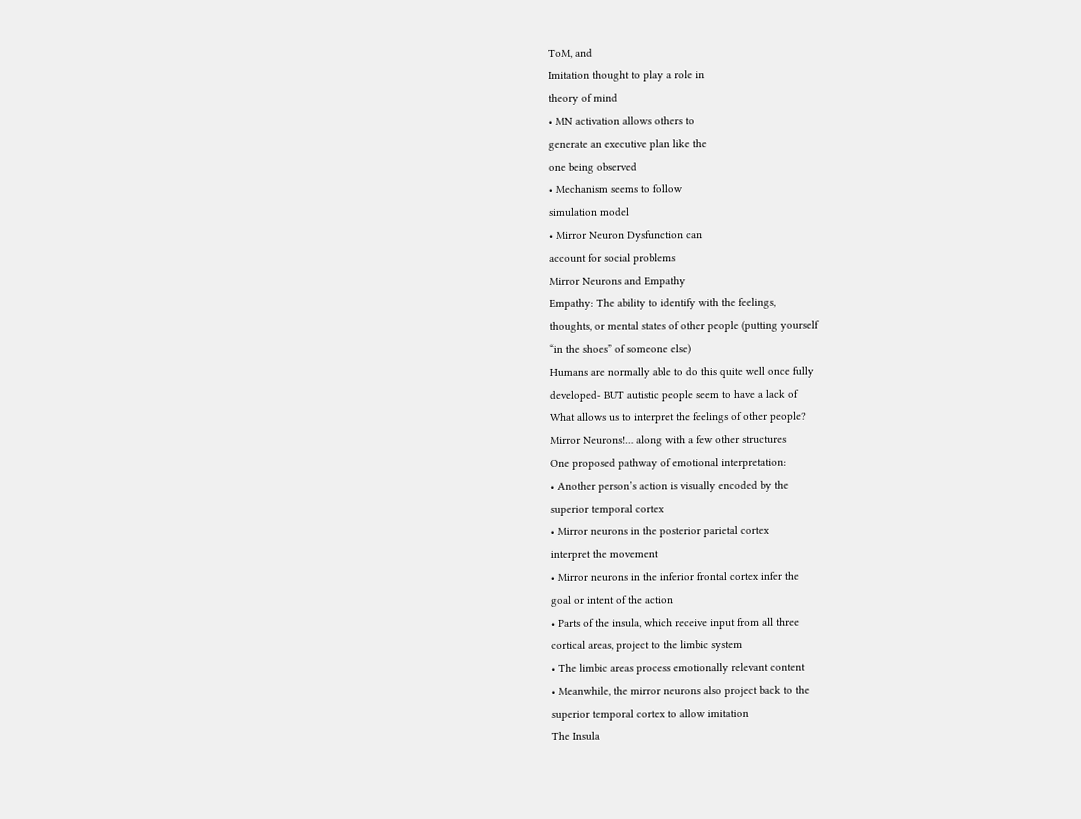ToM, and
Imitation thought to play a role in
theory of mind
• MN activation allows others to
generate an executive plan like the
one being observed
• Mechanism seems to follow
simulation model
• Mirror Neuron Dysfunction can
account for social problems
Mirror Neurons and Empathy
Empathy: The ability to identify with the feelings,
thoughts, or mental states of other people (putting yourself
“in the shoes” of someone else)
Humans are normally able to do this quite well once fully
developed- BUT autistic people seem to have a lack of
What allows us to interpret the feelings of other people?
Mirror Neurons!… along with a few other structures
One proposed pathway of emotional interpretation:
• Another person’s action is visually encoded by the
superior temporal cortex
• Mirror neurons in the posterior parietal cortex
interpret the movement
• Mirror neurons in the inferior frontal cortex infer the
goal or intent of the action
• Parts of the insula, which receive input from all three
cortical areas, project to the limbic system
• The limbic areas process emotionally relevant content
• Meanwhile, the mirror neurons also project back to the
superior temporal cortex to allow imitation
The Insula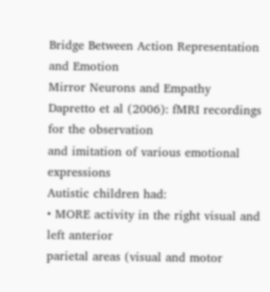Bridge Between Action Representation and Emotion
Mirror Neurons and Empathy
Dapretto et al (2006): fMRI recordings for the observation
and imitation of various emotional expressions
Autistic children had:
• MORE activity in the right visual and left anterior
parietal areas (visual and motor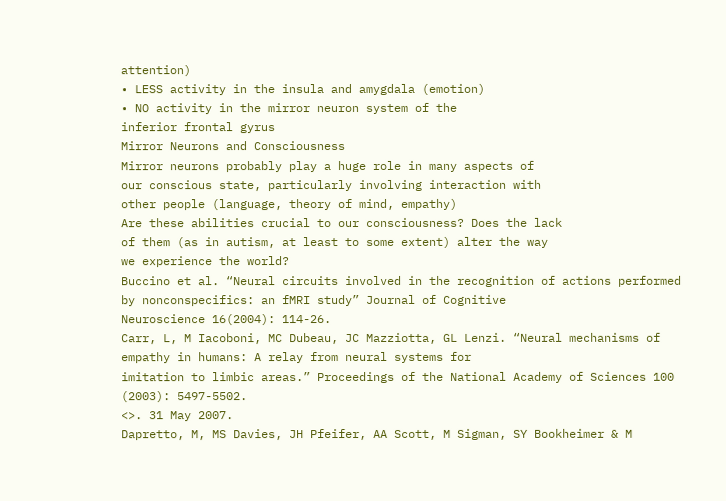attention)
• LESS activity in the insula and amygdala (emotion)
• NO activity in the mirror neuron system of the
inferior frontal gyrus
Mirror Neurons and Consciousness
Mirror neurons probably play a huge role in many aspects of
our conscious state, particularly involving interaction with
other people (language, theory of mind, empathy)
Are these abilities crucial to our consciousness? Does the lack
of them (as in autism, at least to some extent) alter the way
we experience the world?
Buccino et al. “Neural circuits involved in the recognition of actions performed by nonconspecifics: an fMRI study” Journal of Cognitive
Neuroscience 16(2004): 114-26.
Carr, L, M Iacoboni, MC Dubeau, JC Mazziotta, GL Lenzi. “Neural mechanisms of empathy in humans: A relay from neural systems for
imitation to limbic areas.” Proceedings of the National Academy of Sciences 100 (2003): 5497-5502.
<>. 31 May 2007.
Dapretto, M, MS Davies, JH Pfeifer, AA Scott, M Sigman, SY Bookheimer & M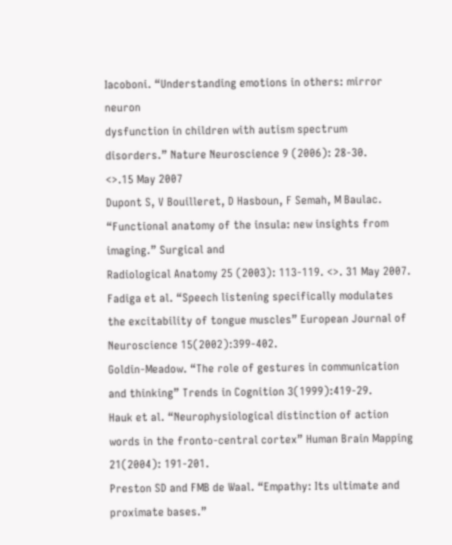Iacoboni. “Understanding emotions in others: mirror neuron
dysfunction in children with autism spectrum disorders.” Nature Neuroscience 9 (2006): 28-30.
<>.15 May 2007
Dupont S, V Bouilleret, D Hasboun, F Semah, M Baulac. “Functional anatomy of the insula: new insights from imaging.” Surgical and
Radiological Anatomy 25 (2003): 113-119. <>. 31 May 2007.
Fadiga et al. “Speech listening specifically modulates the excitability of tongue muscles” European Journal of Neuroscience 15(2002):399-402.
Goldin-Meadow. “The role of gestures in communication and thinking” Trends in Cognition 3(1999):419-29.
Hauk et al. “Neurophysiological distinction of action words in the fronto-central cortex” Human Brain Mapping 21(2004): 191-201.
Preston SD and FMB de Waal. “Empathy: Its ultimate and proximate bases.”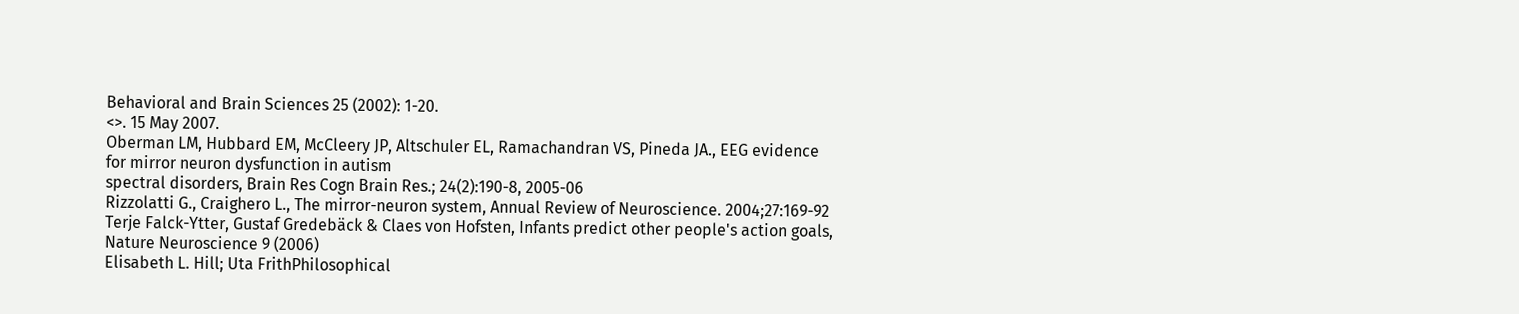Behavioral and Brain Sciences 25 (2002): 1-20.
<>. 15 May 2007.
Oberman LM, Hubbard EM, McCleery JP, Altschuler EL, Ramachandran VS, Pineda JA., EEG evidence for mirror neuron dysfunction in autism
spectral disorders, Brain Res Cogn Brain Res.; 24(2):190-8, 2005-06
Rizzolatti G., Craighero L., The mirror-neuron system, Annual Review of Neuroscience. 2004;27:169-92
Terje Falck-Ytter, Gustaf Gredebäck & Claes von Hofsten, Infants predict other people's action goals, Nature Neuroscience 9 (2006)
Elisabeth L. Hill; Uta FrithPhilosophical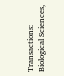Transactions: Biological Sciences,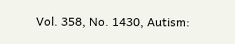Vol. 358, No. 1430, Autism: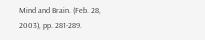Mind and Brain. (Feb. 28,
2003), pp. 281-289.